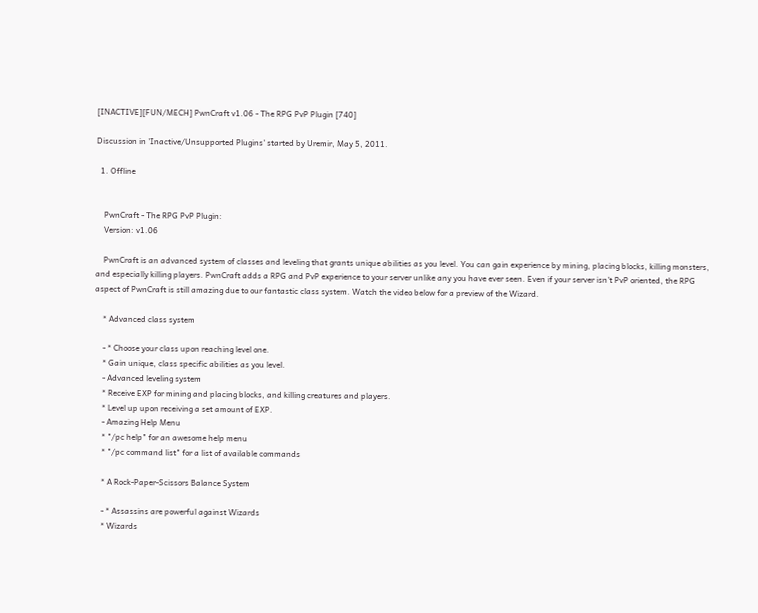[INACTIVE][FUN/MECH] PwnCraft v1.06 - The RPG PvP Plugin [740]

Discussion in 'Inactive/Unsupported Plugins' started by Uremir, May 5, 2011.

  1. Offline


    PwnCraft - The RPG PvP Plugin:
    Version: v1.06

    PwnCraft is an advanced system of classes and leveling that grants unique abilities as you level. You can gain experience by mining, placing blocks, killing monsters, and especially killing players. PwnCraft adds a RPG and PvP experience to your server unlike any you have ever seen. Even if your server isn't PvP oriented, the RPG aspect of PwnCraft is still amazing due to our fantastic class system. Watch the video below for a preview of the Wizard.

    * Advanced class system

    - * Choose your class upon reaching level one.
    * Gain unique, class specific abilities as you level.
    - Advanced leveling system
    * Receive EXP for mining and placing blocks, and killing creatures and players.
    * Level up upon receiving a set amount of EXP.
    - Amazing Help Menu
    * "/pc help" for an awesome help menu
    * "/pc command list" for a list of available commands

    * A Rock-Paper-Scissors Balance System

    - * Assassins are powerful against Wizards
    * Wizards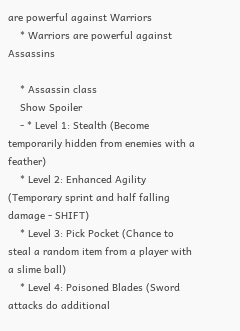are powerful against Warriors
    * Warriors are powerful against Assassins

    * Assassin class
    Show Spoiler
    - * Level 1: Stealth (Become temporarily hidden from enemies with a feather)
    * Level 2: Enhanced Agility (Temporary sprint and half falling damage - SHIFT)
    * Level 3: Pick Pocket (Chance to steal a random item from a player with a slime ball)
    * Level 4: Poisoned Blades (Sword attacks do additional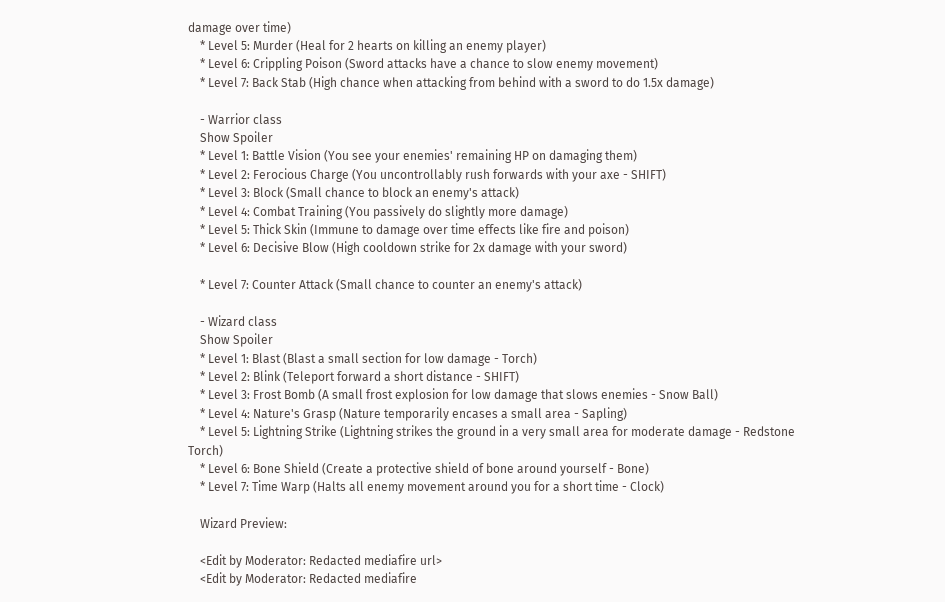damage over time)
    * Level 5: Murder (Heal for 2 hearts on killing an enemy player)
    * Level 6: Crippling Poison (Sword attacks have a chance to slow enemy movement)
    * Level 7: Back Stab (High chance when attacking from behind with a sword to do 1.5x damage)

    - Warrior class
    Show Spoiler
    * Level 1: Battle Vision (You see your enemies' remaining HP on damaging them)
    * Level 2: Ferocious Charge (You uncontrollably rush forwards with your axe - SHIFT)
    * Level 3: Block (Small chance to block an enemy's attack)
    * Level 4: Combat Training (You passively do slightly more damage)
    * Level 5: Thick Skin (Immune to damage over time effects like fire and poison)
    * Level 6: Decisive Blow (High cooldown strike for 2x damage with your sword)

    * Level 7: Counter Attack (Small chance to counter an enemy's attack)

    - Wizard class
    Show Spoiler
    * Level 1: Blast (Blast a small section for low damage - Torch)
    * Level 2: Blink (Teleport forward a short distance - SHIFT)
    * Level 3: Frost Bomb (A small frost explosion for low damage that slows enemies - Snow Ball)
    * Level 4: Nature's Grasp (Nature temporarily encases a small area - Sapling)
    * Level 5: Lightning Strike (Lightning strikes the ground in a very small area for moderate damage - Redstone Torch)
    * Level 6: Bone Shield (Create a protective shield of bone around yourself - Bone)
    * Level 7: Time Warp (Halts all enemy movement around you for a short time - Clock)

    Wizard Preview:

    <Edit by Moderator: Redacted mediafire url>
    <Edit by Moderator: Redacted mediafire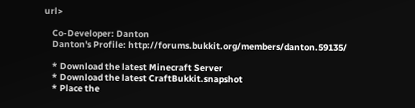url>

    Co-Developer: Danton
    Danton's Profile: http://forums.bukkit.org/members/danton.59135/

    * Download the latest Minecraft Server
    * Download the latest CraftBukkit.snapshot
    * Place the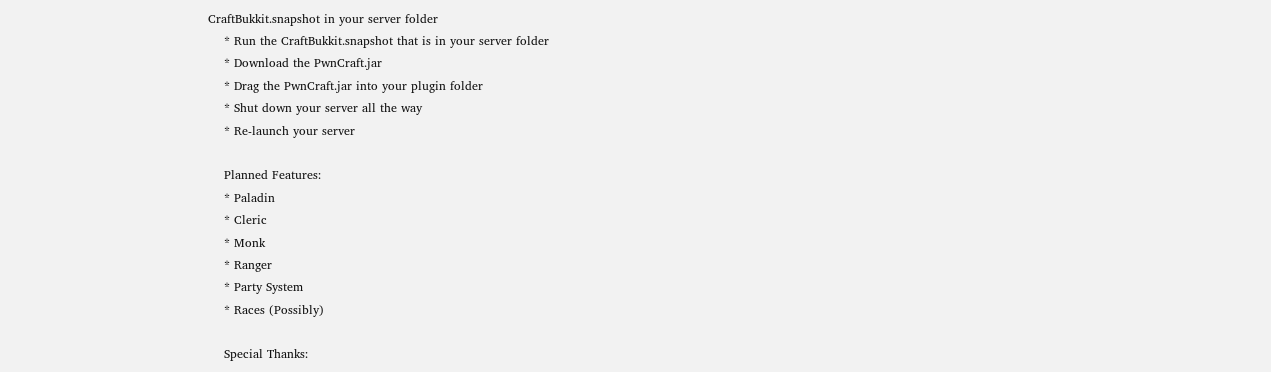CraftBukkit.snapshot in your server folder
    * Run the CraftBukkit.snapshot that is in your server folder
    * Download the PwnCraft.jar
    * Drag the PwnCraft.jar into your plugin folder
    * Shut down your server all the way
    * Re-launch your server

    Planned Features:
    * Paladin
    * Cleric
    * Monk
    * Ranger
    * Party System
    * Races (Possibly)

    Special Thanks: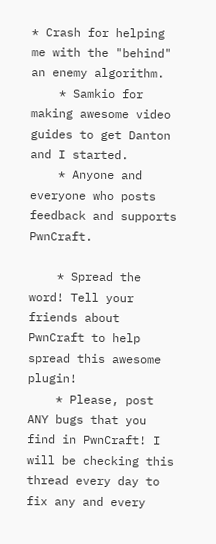* Crash for helping me with the "behind" an enemy algorithm.
    * Samkio for making awesome video guides to get Danton and I started.
    * Anyone and everyone who posts feedback and supports PwnCraft.

    * Spread the word! Tell your friends about PwnCraft to help spread this awesome plugin!
    * Please, post ANY bugs that you find in PwnCraft! I will be checking this thread every day to fix any and every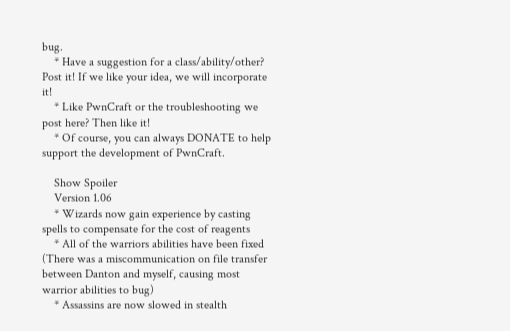bug.
    * Have a suggestion for a class/ability/other? Post it! If we like your idea, we will incorporate it!
    * Like PwnCraft or the troubleshooting we post here? Then like it!
    * Of course, you can always DONATE to help support the development of PwnCraft.

    Show Spoiler
    Version 1.06
    * Wizards now gain experience by casting spells to compensate for the cost of reagents
    * All of the warriors abilities have been fixed (There was a miscommunication on file transfer between Danton and myself, causing most warrior abilities to bug)
    * Assassins are now slowed in stealth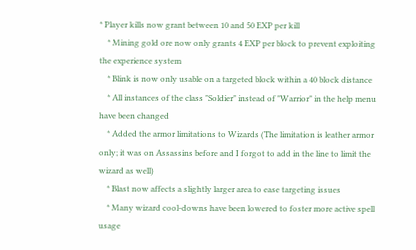* Player kills now grant between 10 and 50 EXP per kill
    * Mining gold ore now only grants 4 EXP per block to prevent exploiting the experience system
    * Blink is now only usable on a targeted block within a 40 block distance
    * All instances of the class "Soldier" instead of "Warrior" in the help menu have been changed
    * Added the armor limitations to Wizards (The limitation is leather armor only; it was on Assassins before and I forgot to add in the line to limit the wizard as well)
    * Blast now affects a slightly larger area to ease targeting issues
    * Many wizard cool-downs have been lowered to foster more active spell usage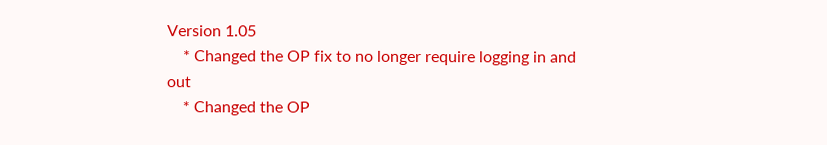Version 1.05
    * Changed the OP fix to no longer require logging in and out
    * Changed the OP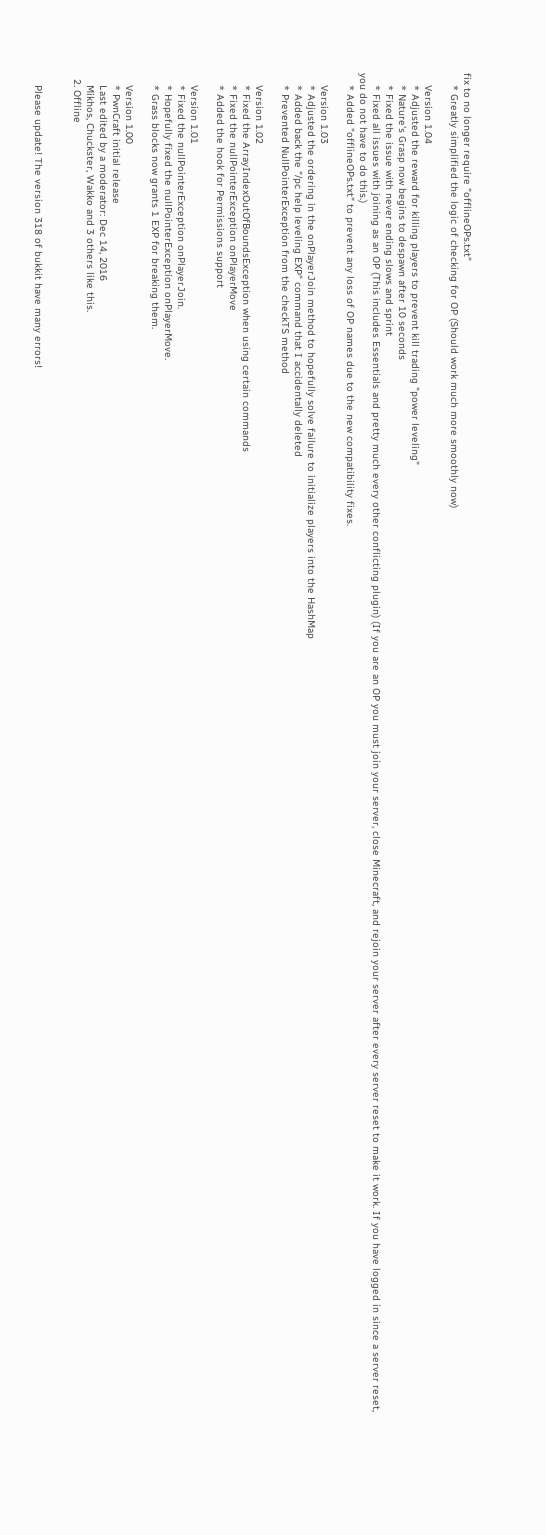fix to no longer require "offlineOPs.txt"
    * Greatly simplified the logic of checking for OP (Should work much more smoothly now)

    Version 1.04
    * Adjusted the reward for killing players to prevent kill trading "power leveling"
    * Nature's Grasp now begins to despawn after 10 seconds
    * Fixed the issue with never ending slows and sprint
    * Fixed all issues with joining as an OP (This includes Essentials and pretty much every other conflicting plugin) (If you are an OP you must join your server, close Minecraft, and rejoin your server after every server reset to make it work. If you have logged in since a server reset, you do not have to do this.)
    * Added "offlineOPs.txt" to prevent any loss of OP names due to the new compatibility fixes.

    Version 1.03
    * Adjusted the ordering in the onPlayerJoin method to hopefully solve failure to initialize players into the HashMap
    * Added back the "/pc help leveling EXP" command that I accidentally deleted
    * Prevented NullPointerException from the checkTS method

    Version 1.02
    * Fixed the ArrayIndexOutOfBoundsException when using certain commands
    * Fixed the nullPointerException onPlayerMove
    * Added the hook for Permissions support

    Version 1.01
    * Fixed the nullPointerException onPlayerJoin.
    * Hopefully fixed the nullPointerException onPlayerMove.
    * Grass blocks now grants 1 EXP for breaking them.

    Version 1.00
    * PwnCraft initial release
    Last edited by a moderator: Dec 14, 2016
    Mikhos, Chuckster, Wakko and 3 others like this.
  2. Offline


    Please update! The version 318 of bukkit have many errors!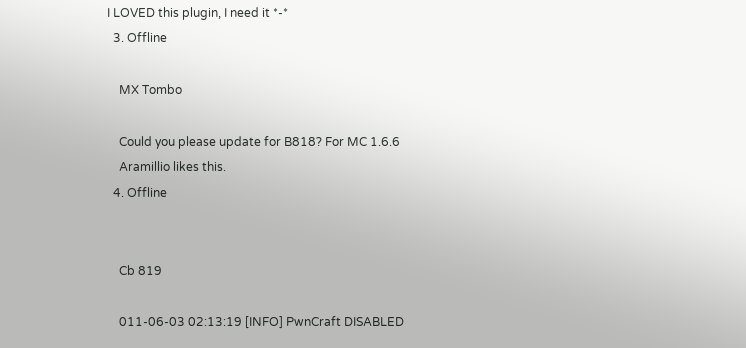I LOVED this plugin, I need it *-*
  3. Offline

    MX Tombo

    Could you please update for B818? For MC 1.6.6
    Aramillio likes this.
  4. Offline


    Cb 819

    011-06-03 02:13:19 [INFO] PwnCraft DISABLED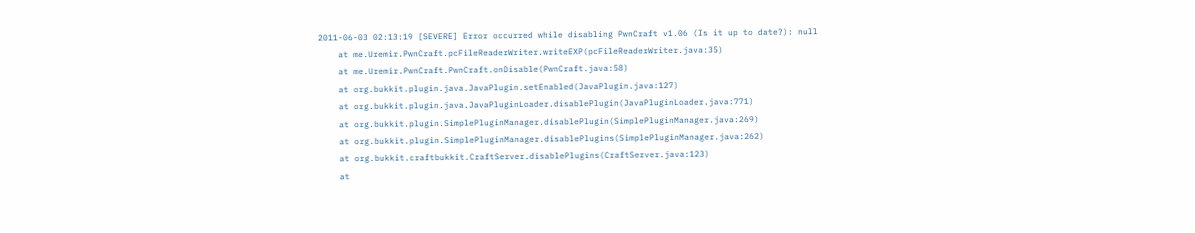2011-06-03 02:13:19 [SEVERE] Error occurred while disabling PwnCraft v1.06 (Is it up to date?): null
    at me.Uremir.PwnCraft.pcFileReaderWriter.writeEXP(pcFileReaderWriter.java:35)
    at me.Uremir.PwnCraft.PwnCraft.onDisable(PwnCraft.java:58)
    at org.bukkit.plugin.java.JavaPlugin.setEnabled(JavaPlugin.java:127)
    at org.bukkit.plugin.java.JavaPluginLoader.disablePlugin(JavaPluginLoader.java:771)
    at org.bukkit.plugin.SimplePluginManager.disablePlugin(SimplePluginManager.java:269)
    at org.bukkit.plugin.SimplePluginManager.disablePlugins(SimplePluginManager.java:262)
    at org.bukkit.craftbukkit.CraftServer.disablePlugins(CraftServer.java:123)
    at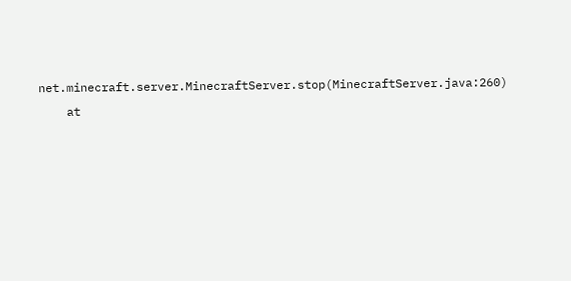net.minecraft.server.MinecraftServer.stop(MinecraftServer.java:260)
    at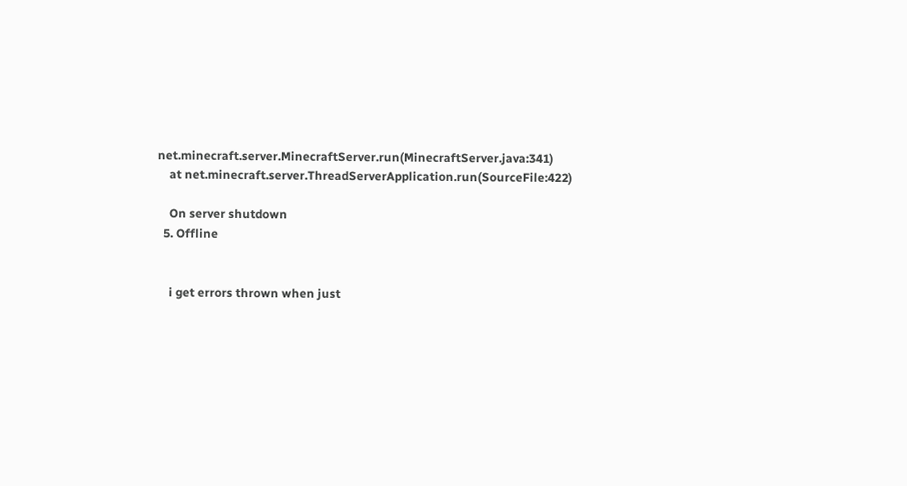net.minecraft.server.MinecraftServer.run(MinecraftServer.java:341)
    at net.minecraft.server.ThreadServerApplication.run(SourceFile:422)

    On server shutdown
  5. Offline


    i get errors thrown when just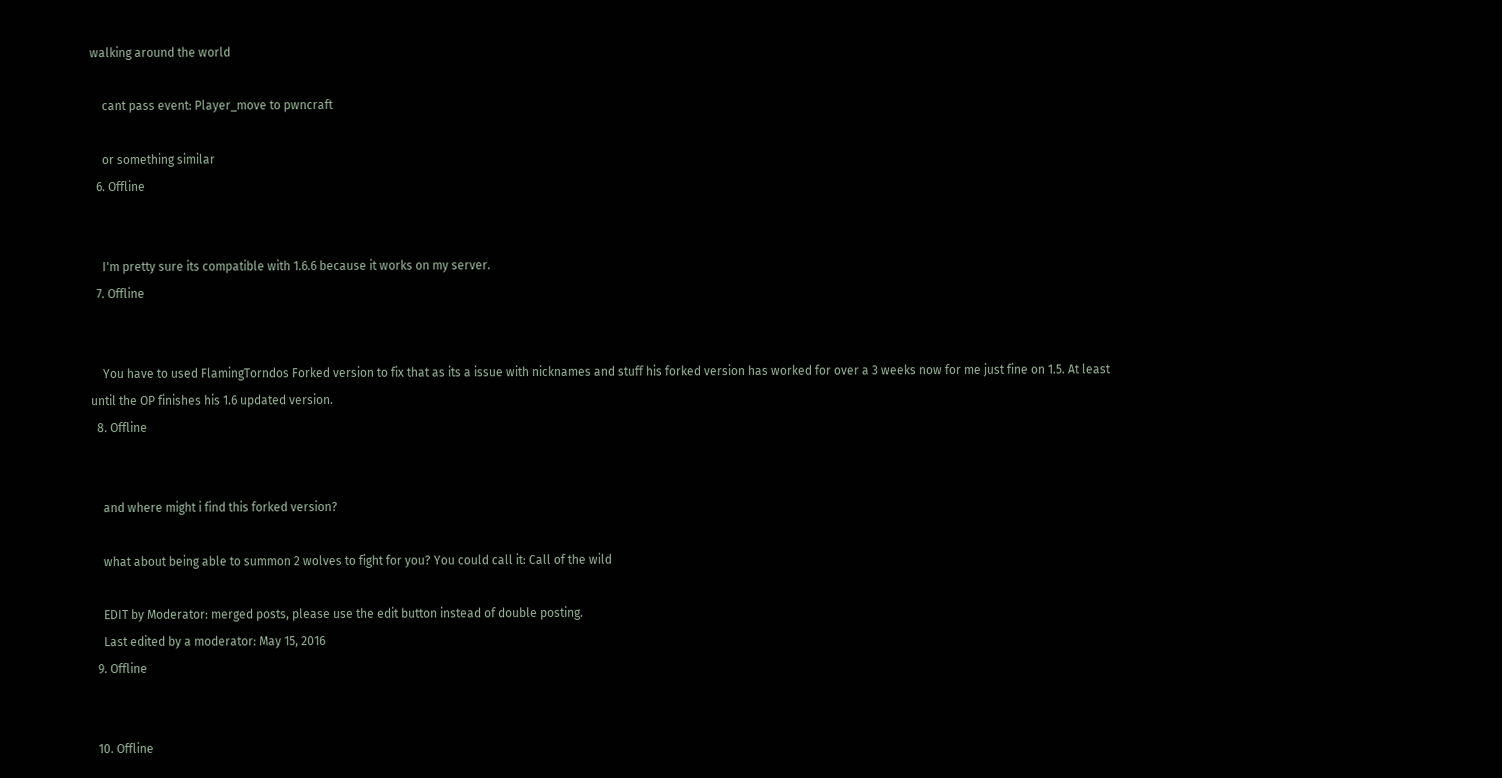walking around the world

    cant pass event: Player_move to pwncraft

    or something similar
  6. Offline


    I'm pretty sure its compatible with 1.6.6 because it works on my server.
  7. Offline


    You have to used FlamingTorndos Forked version to fix that as its a issue with nicknames and stuff his forked version has worked for over a 3 weeks now for me just fine on 1.5. At least until the OP finishes his 1.6 updated version.
  8. Offline


    and where might i find this forked version?

    what about being able to summon 2 wolves to fight for you? You could call it: Call of the wild

    EDIT by Moderator: merged posts, please use the edit button instead of double posting.
    Last edited by a moderator: May 15, 2016
  9. Offline


  10. Offline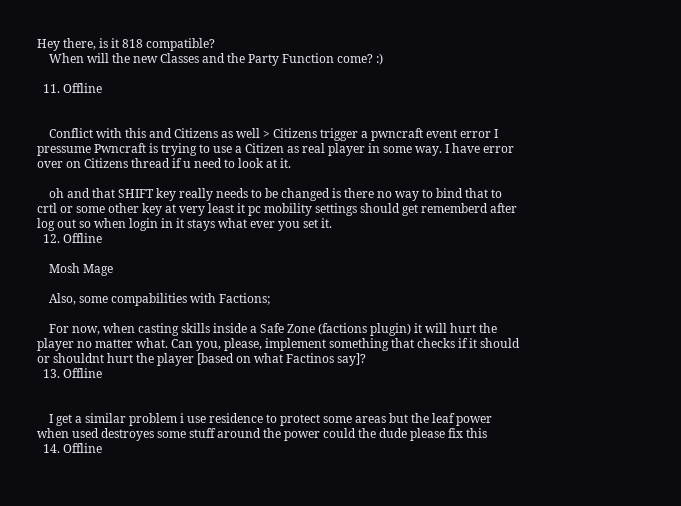Hey there, is it 818 compatible?
    When will the new Classes and the Party Function come? :)

  11. Offline


    Conflict with this and Citizens as well > Citizens trigger a pwncraft event error I pressume Pwncraft is trying to use a Citizen as real player in some way. I have error over on Citizens thread if u need to look at it.

    oh and that SHIFT key really needs to be changed is there no way to bind that to crtl or some other key at very least it pc mobility settings should get rememberd after log out so when login in it stays what ever you set it.
  12. Offline

    Mosh Mage

    Also, some compabilities with Factions;

    For now, when casting skills inside a Safe Zone (factions plugin) it will hurt the player no matter what. Can you, please, implement something that checks if it should or shouldnt hurt the player [based on what Factinos say]?
  13. Offline


    I get a similar problem i use residence to protect some areas but the leaf power when used destroyes some stuff around the power could the dude please fix this
  14. Offline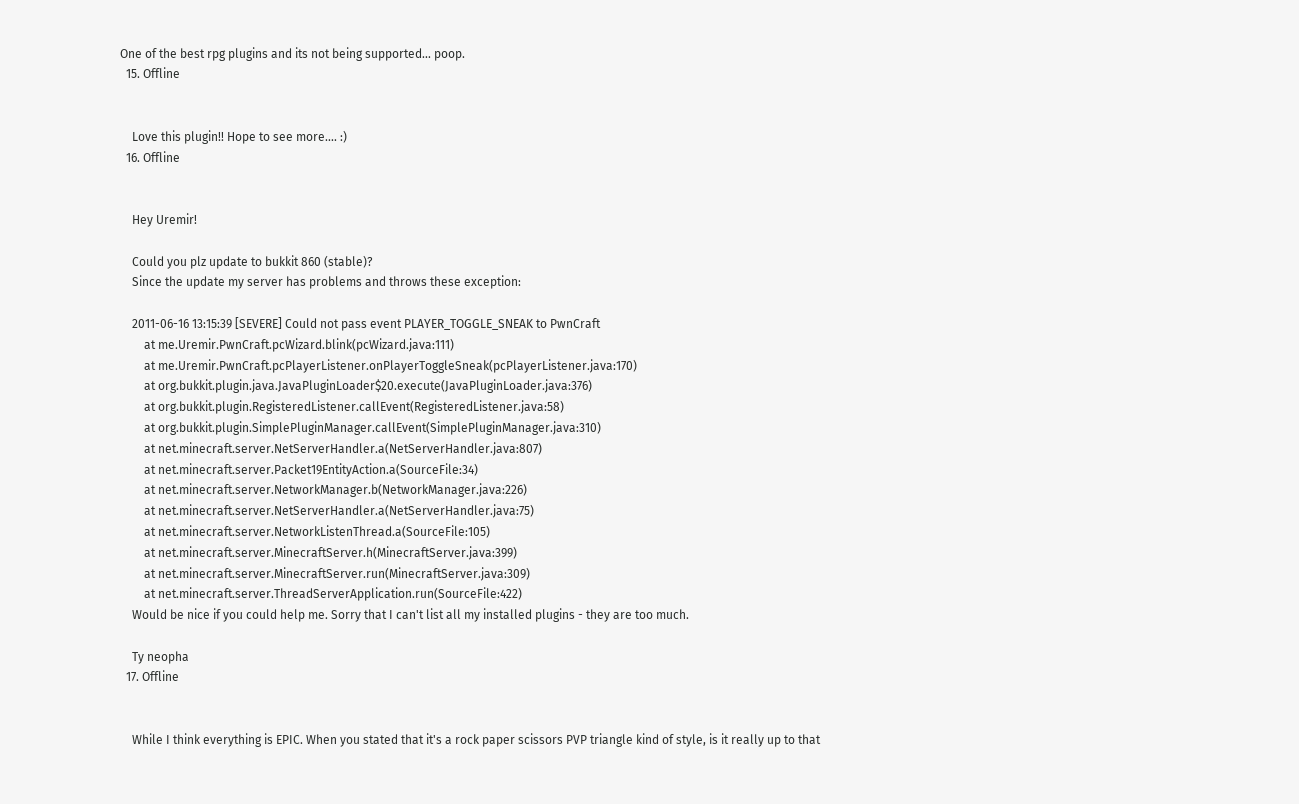One of the best rpg plugins and its not being supported... poop.
  15. Offline


    Love this plugin!! Hope to see more.... :)
  16. Offline


    Hey Uremir!

    Could you plz update to bukkit 860 (stable)?
    Since the update my server has problems and throws these exception:

    2011-06-16 13:15:39 [SEVERE] Could not pass event PLAYER_TOGGLE_SNEAK to PwnCraft
        at me.Uremir.PwnCraft.pcWizard.blink(pcWizard.java:111)
        at me.Uremir.PwnCraft.pcPlayerListener.onPlayerToggleSneak(pcPlayerListener.java:170)
        at org.bukkit.plugin.java.JavaPluginLoader$20.execute(JavaPluginLoader.java:376)
        at org.bukkit.plugin.RegisteredListener.callEvent(RegisteredListener.java:58)
        at org.bukkit.plugin.SimplePluginManager.callEvent(SimplePluginManager.java:310)
        at net.minecraft.server.NetServerHandler.a(NetServerHandler.java:807)
        at net.minecraft.server.Packet19EntityAction.a(SourceFile:34)
        at net.minecraft.server.NetworkManager.b(NetworkManager.java:226)
        at net.minecraft.server.NetServerHandler.a(NetServerHandler.java:75)
        at net.minecraft.server.NetworkListenThread.a(SourceFile:105)
        at net.minecraft.server.MinecraftServer.h(MinecraftServer.java:399)
        at net.minecraft.server.MinecraftServer.run(MinecraftServer.java:309)
        at net.minecraft.server.ThreadServerApplication.run(SourceFile:422)
    Would be nice if you could help me. Sorry that I can't list all my installed plugins - they are too much.

    Ty neopha
  17. Offline


    While I think everything is EPIC. When you stated that it's a rock paper scissors PVP triangle kind of style, is it really up to that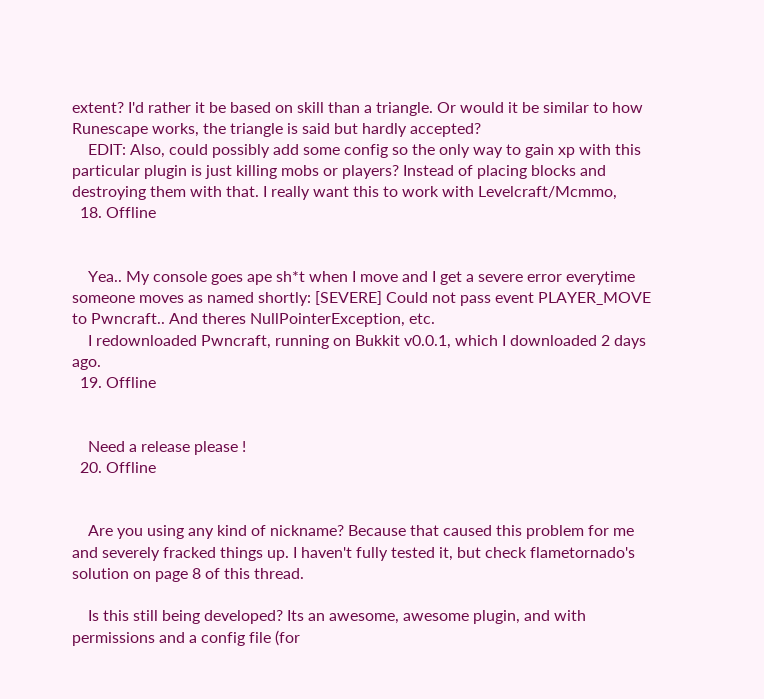extent? I'd rather it be based on skill than a triangle. Or would it be similar to how Runescape works, the triangle is said but hardly accepted?
    EDIT: Also, could possibly add some config so the only way to gain xp with this particular plugin is just killing mobs or players? Instead of placing blocks and destroying them with that. I really want this to work with Levelcraft/Mcmmo,
  18. Offline


    Yea.. My console goes ape sh*t when I move and I get a severe error everytime someone moves as named shortly: [SEVERE] Could not pass event PLAYER_MOVE to Pwncraft.. And theres NullPointerException, etc.
    I redownloaded Pwncraft, running on Bukkit v0.0.1, which I downloaded 2 days ago.
  19. Offline


    Need a release please !
  20. Offline


    Are you using any kind of nickname? Because that caused this problem for me and severely fracked things up. I haven't fully tested it, but check flametornado's solution on page 8 of this thread.

    Is this still being developed? Its an awesome, awesome plugin, and with permissions and a config file (for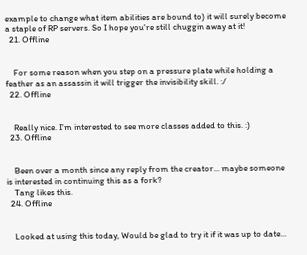example to change what item abilities are bound to) it will surely become a staple of RP servers. So I hope you're still chuggin away at it!
  21. Offline


    For some reason when you step on a pressure plate while holding a feather as an assassin it will trigger the invisibility skill. :/
  22. Offline


    Really nice. I'm interested to see more classes added to this. :)
  23. Offline


    Been over a month since any reply from the creator... maybe someone is interested in continuing this as a fork?
    Tang likes this.
  24. Offline


    Looked at using this today, Would be glad to try it if it was up to date...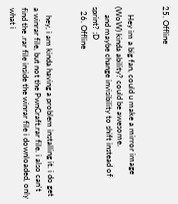25. Offline


    Hey im a big fan, could u make a mirror image (WoW) kinda ability? could be awesome.
    and maybe change invisibility to shift instead of sprint? ;D
  26. Offline


    hey, i am kinda having a problem installing it. i do get a winrar file, but not the PwnCraft.rar file. i also can't find the .rar file inside the winrar file i downloaded, only what i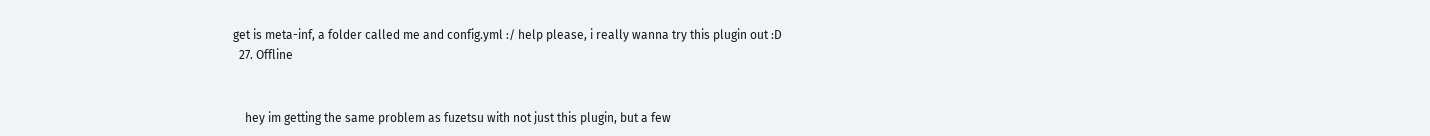get is meta-inf, a folder called me and config.yml :/ help please, i really wanna try this plugin out :D
  27. Offline


    hey im getting the same problem as fuzetsu with not just this plugin, but a few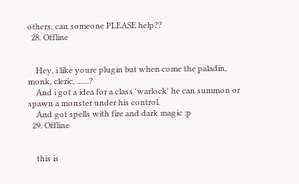others. can someone PLEASE help??
  28. Offline


    Hey, i like youre plugin but when come the paladin, monk, cleric, ......?
    And i got a idea for a class 'warlock' he can summon or spawn a monster under his control.
    And got spells with fire and dark magic :p
  29. Offline


    this is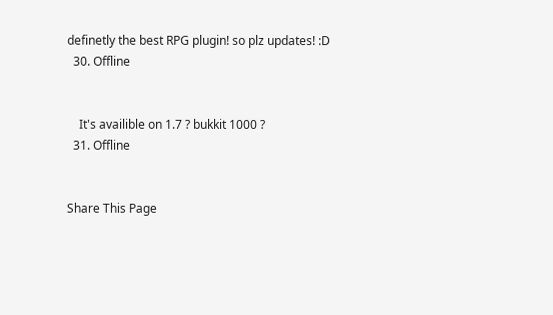definetly the best RPG plugin! so plz updates! :D
  30. Offline


    It's availible on 1.7 ? bukkit 1000 ?
  31. Offline


Share This Page